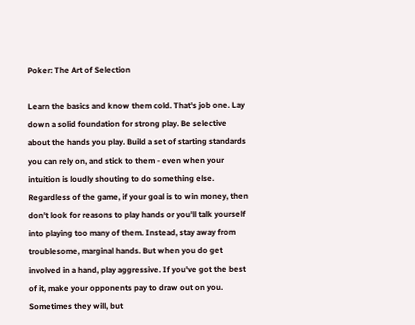Poker: The Art of Selection

Learn the basics and know them cold. That's job one. Lay down a solid foundation for strong play. Be selective about the hands you play. Build a set of starting standards you can rely on, and stick to them - even when your intuition is loudly shouting to do something else. Regardless of the game, if your goal is to win money, then don't look for reasons to play hands or you'll talk yourself into playing too many of them. Instead, stay away from troublesome, marginal hands. But when you do get involved in a hand, play aggressive. If you've got the best of it, make your opponents pay to draw out on you. Sometimes they will, but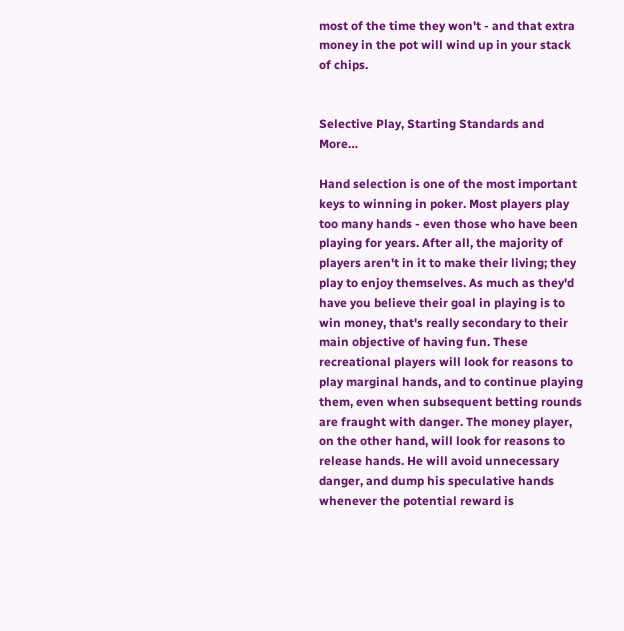most of the time they won't - and that extra money in the pot will wind up in your stack of chips.


Selective Play, Starting Standards and More…

Hand selection is one of the most important keys to winning in poker. Most players play too many hands - even those who have been playing for years. After all, the majority of players aren't in it to make their living; they play to enjoy themselves. As much as they'd have you believe their goal in playing is to win money, that's really secondary to their main objective of having fun. These recreational players will look for reasons to play marginal hands, and to continue playing them, even when subsequent betting rounds are fraught with danger. The money player, on the other hand, will look for reasons to release hands. He will avoid unnecessary danger, and dump his speculative hands whenever the potential reward is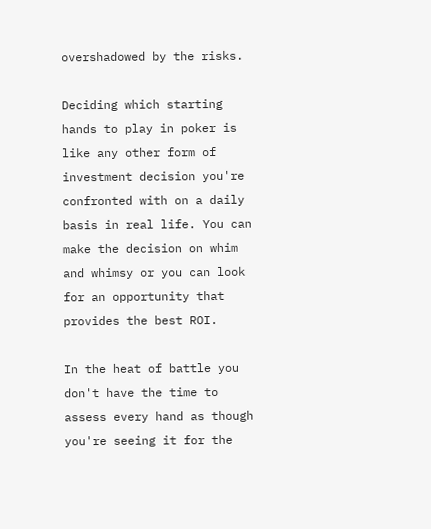overshadowed by the risks.

Deciding which starting hands to play in poker is like any other form of investment decision you're confronted with on a daily basis in real life. You can make the decision on whim and whimsy or you can look for an opportunity that provides the best ROI.

In the heat of battle you don't have the time to assess every hand as though you're seeing it for the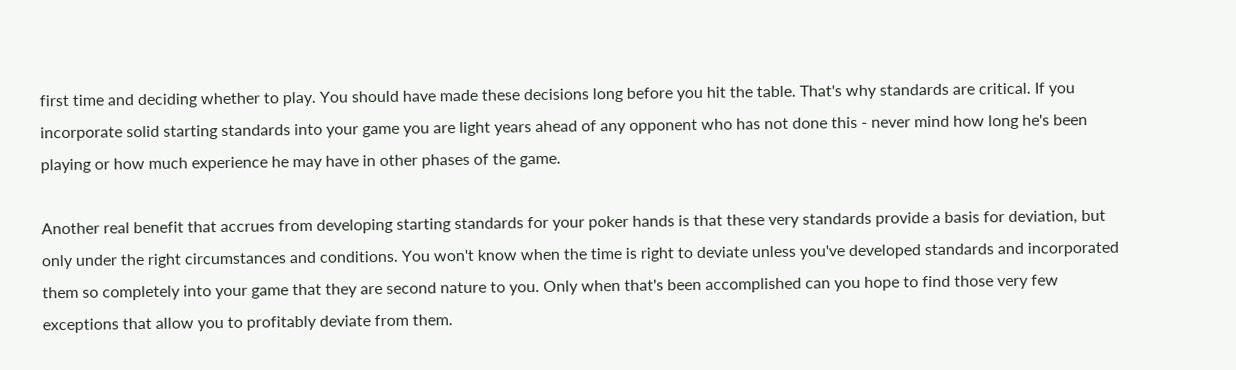first time and deciding whether to play. You should have made these decisions long before you hit the table. That's why standards are critical. If you incorporate solid starting standards into your game you are light years ahead of any opponent who has not done this - never mind how long he's been playing or how much experience he may have in other phases of the game.

Another real benefit that accrues from developing starting standards for your poker hands is that these very standards provide a basis for deviation, but only under the right circumstances and conditions. You won't know when the time is right to deviate unless you've developed standards and incorporated them so completely into your game that they are second nature to you. Only when that's been accomplished can you hope to find those very few exceptions that allow you to profitably deviate from them.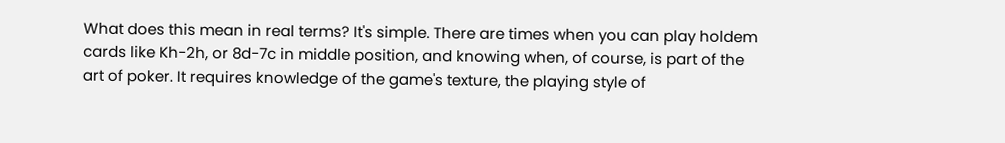What does this mean in real terms? It's simple. There are times when you can play holdem cards like Kh-2h, or 8d-7c in middle position, and knowing when, of course, is part of the art of poker. It requires knowledge of the game's texture, the playing style of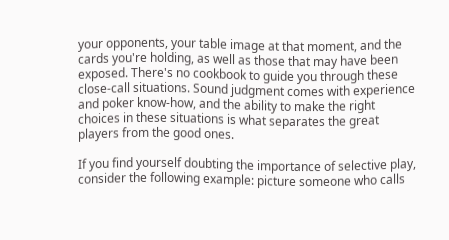your opponents, your table image at that moment, and the cards you're holding, as well as those that may have been exposed. There's no cookbook to guide you through these close-call situations. Sound judgment comes with experience and poker know-how, and the ability to make the right choices in these situations is what separates the great players from the good ones.

If you find yourself doubting the importance of selective play, consider the following example: picture someone who calls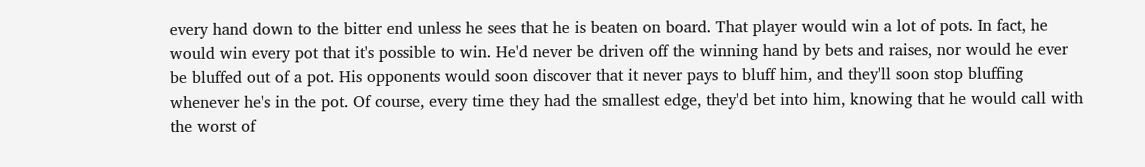every hand down to the bitter end unless he sees that he is beaten on board. That player would win a lot of pots. In fact, he would win every pot that it's possible to win. He'd never be driven off the winning hand by bets and raises, nor would he ever be bluffed out of a pot. His opponents would soon discover that it never pays to bluff him, and they'll soon stop bluffing whenever he's in the pot. Of course, every time they had the smallest edge, they'd bet into him, knowing that he would call with the worst of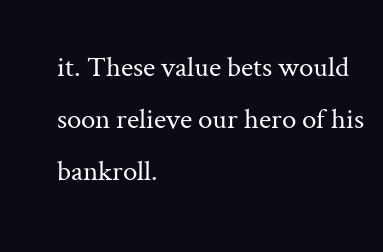it. These value bets would soon relieve our hero of his bankroll.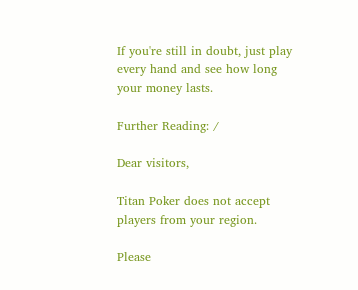If you're still in doubt, just play every hand and see how long your money lasts.

Further Reading: /

Dear visitors,

Titan Poker does not accept players from your region.

Please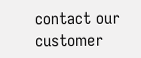contact our customer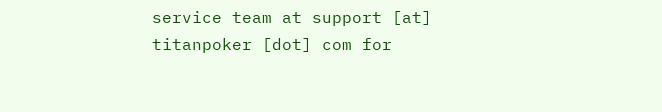service team at support [at] titanpoker [dot] com for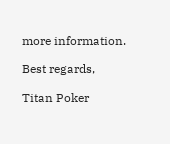more information.

Best regards,

Titan Poker